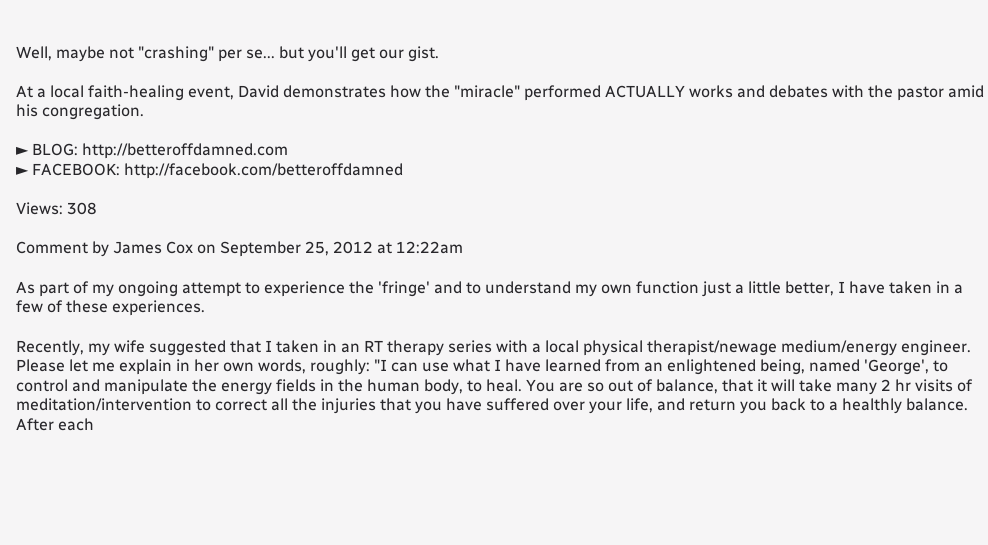Well, maybe not "crashing" per se... but you'll get our gist.

At a local faith-healing event, David demonstrates how the "miracle" performed ACTUALLY works and debates with the pastor amid his congregation.

► BLOG: http://betteroffdamned.com
► FACEBOOK: http://facebook.com/betteroffdamned

Views: 308

Comment by James Cox on September 25, 2012 at 12:22am

As part of my ongoing attempt to experience the 'fringe' and to understand my own function just a little better, I have taken in a few of these experiences.

Recently, my wife suggested that I taken in an RT therapy series with a local physical therapist/newage medium/energy engineer. Please let me explain in her own words, roughly: "I can use what I have learned from an enlightened being, named 'George', to control and manipulate the energy fields in the human body, to heal. You are so out of balance, that it will take many 2 hr visits of meditation/intervention to correct all the injuries that you have suffered over your life, and return you back to a healthly balance. After each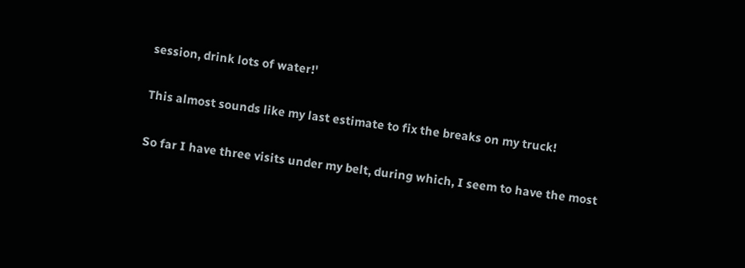session, drink lots of water!'

This almost sounds like my last estimate to fix the breaks on my truck!

So far I have three visits under my belt, during which, I seem to have the most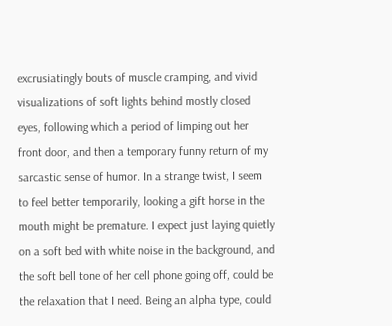excrusiatingly bouts of muscle cramping, and vivid visualizations of soft lights behind mostly closed eyes, following which a period of limping out her front door, and then a temporary funny return of my sarcastic sense of humor. In a strange twist, I seem to feel better temporarily, looking a gift horse in the mouth might be premature. I expect just laying quietly on a soft bed with white noise in the background, and the soft bell tone of her cell phone going off, could be the relaxation that I need. Being an alpha type, could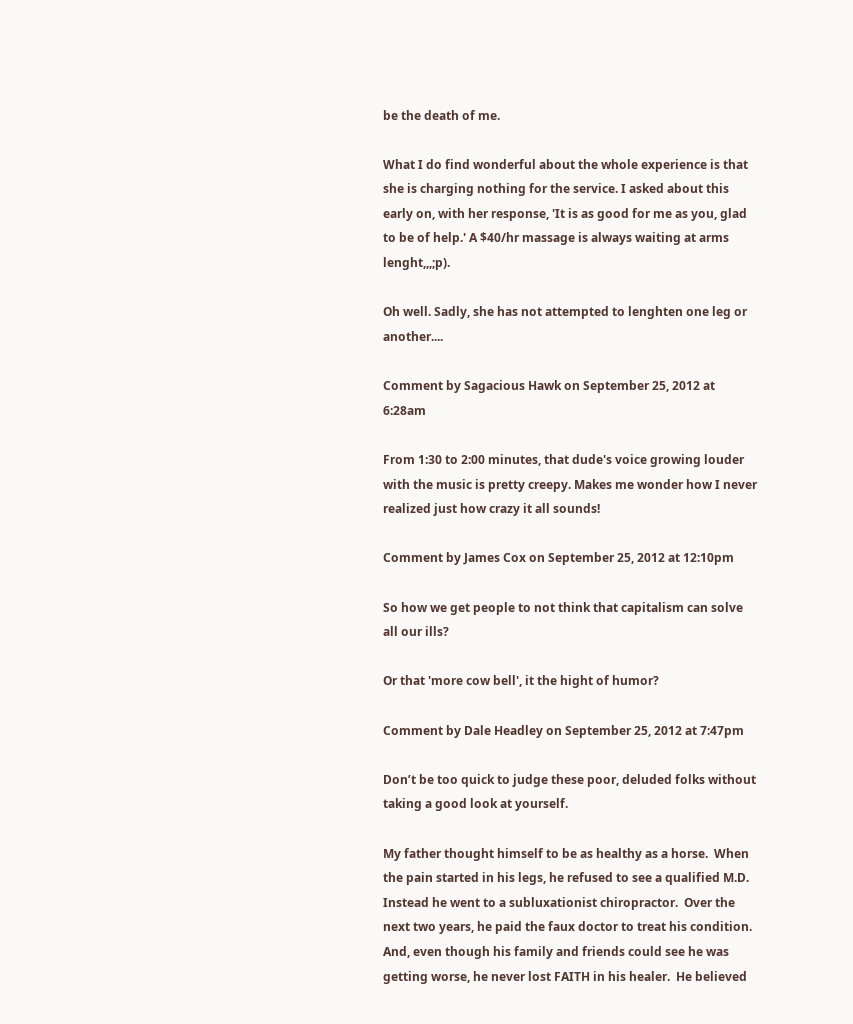be the death of me.

What I do find wonderful about the whole experience is that she is charging nothing for the service. I asked about this early on, with her response, 'It is as good for me as you, glad to be of help.' A $40/hr massage is always waiting at arms lenght,,,;p).

Oh well. Sadly, she has not attempted to lenghten one leg or another....

Comment by Sagacious Hawk on September 25, 2012 at 6:28am

From 1:30 to 2:00 minutes, that dude's voice growing louder with the music is pretty creepy. Makes me wonder how I never realized just how crazy it all sounds!

Comment by James Cox on September 25, 2012 at 12:10pm

So how we get people to not think that capitalism can solve all our ills?

Or that 'more cow bell', it the hight of humor?

Comment by Dale Headley on September 25, 2012 at 7:47pm

Don’t be too quick to judge these poor, deluded folks without taking a good look at yourself.

My father thought himself to be as healthy as a horse.  When the pain started in his legs, he refused to see a qualified M.D.  Instead he went to a subluxationist chiropractor.  Over the next two years, he paid the faux doctor to treat his condition.  And, even though his family and friends could see he was getting worse, he never lost FAITH in his healer.  He believed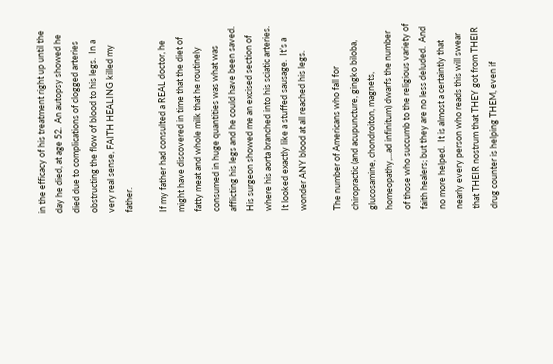in the efficacy of his treatment right up until the day he died, at age 52.  An autopsy showed he died due to complications of clogged arteries obstructing the flow of blood to his legs.  In a very real sense, FAITH HEALING killed my father.

If my father had consulted a REAL doctor, he might have discovered in time that the diet of fatty meat and whole milk that he routinely consumed in huge quantities was what was afflicting his legs and he could have been saved.   His surgeon showed me an excised section of where his aorta branched into his sciatic arteries.  It looked exactly like a stuffed sausage.  It’s a wonder ANY blood at all reached his legs.

The number of Americans who fall for chiropractic (and acupuncture, gingko biloba, glucosamine, chondroiton, magnets, homeopathy,...ad infinitum) dwarfs the number of those who succumb to the religious variety of faith healers; but they are no less deluded.  And no more helped.  It is almost a certaintly that nearly every person who reads this will swear that THEIR nostrum that THEY got from THEIR drug counter is helping THEM, even if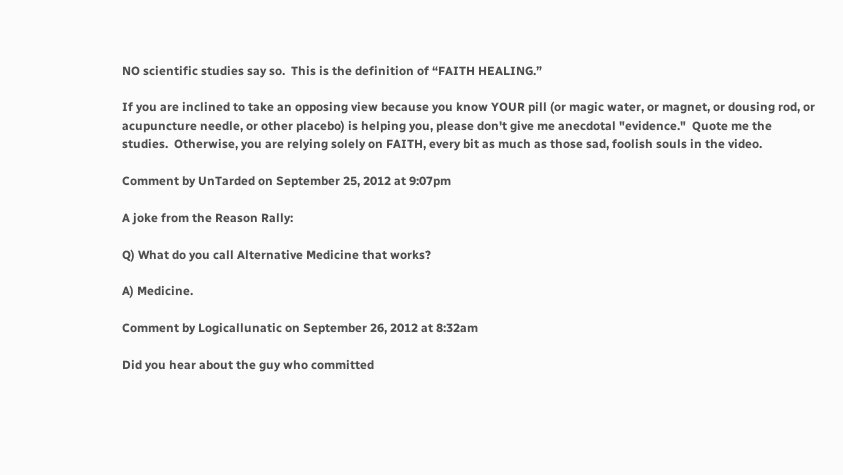NO scientific studies say so.  This is the definition of “FAITH HEALING.”

If you are inclined to take an opposing view because you know YOUR pill (or magic water, or magnet, or dousing rod, or acupuncture needle, or other placebo) is helping you, please don't give me anecdotal "evidence."  Quote me the studies.  Otherwise, you are relying solely on FAITH, every bit as much as those sad, foolish souls in the video.

Comment by UnTarded on September 25, 2012 at 9:07pm

A joke from the Reason Rally:

Q) What do you call Alternative Medicine that works?

A) Medicine.

Comment by Logicallunatic on September 26, 2012 at 8:32am

Did you hear about the guy who committed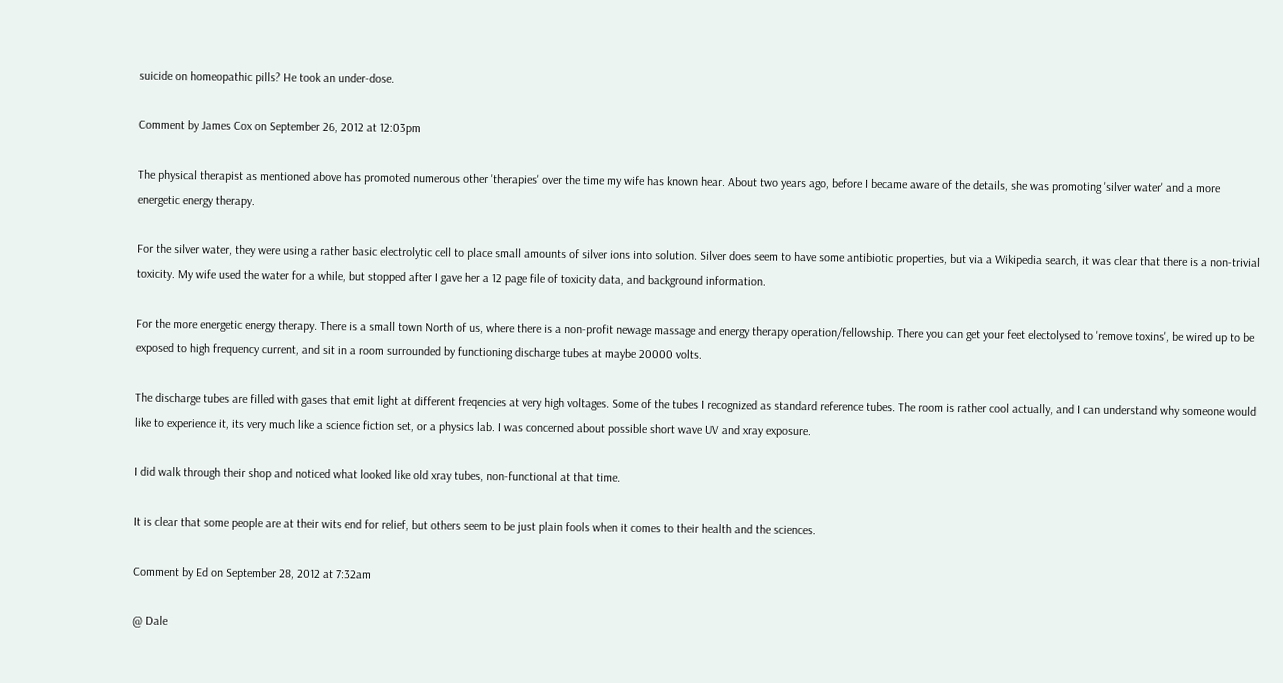suicide on homeopathic pills? He took an under-dose.

Comment by James Cox on September 26, 2012 at 12:03pm

The physical therapist as mentioned above has promoted numerous other 'therapies' over the time my wife has known hear. About two years ago, before I became aware of the details, she was promoting 'silver water' and a more energetic energy therapy.

For the silver water, they were using a rather basic electrolytic cell to place small amounts of silver ions into solution. Silver does seem to have some antibiotic properties, but via a Wikipedia search, it was clear that there is a non-trivial toxicity. My wife used the water for a while, but stopped after I gave her a 12 page file of toxicity data, and background information.

For the more energetic energy therapy. There is a small town North of us, where there is a non-profit newage massage and energy therapy operation/fellowship. There you can get your feet electolysed to 'remove toxins', be wired up to be exposed to high frequency current, and sit in a room surrounded by functioning discharge tubes at maybe 20000 volts.

The discharge tubes are filled with gases that emit light at different freqencies at very high voltages. Some of the tubes I recognized as standard reference tubes. The room is rather cool actually, and I can understand why someone would like to experience it, its very much like a science fiction set, or a physics lab. I was concerned about possible short wave UV and xray exposure.

I did walk through their shop and noticed what looked like old xray tubes, non-functional at that time.

It is clear that some people are at their wits end for relief, but others seem to be just plain fools when it comes to their health and the sciences.

Comment by Ed on September 28, 2012 at 7:32am

@ Dale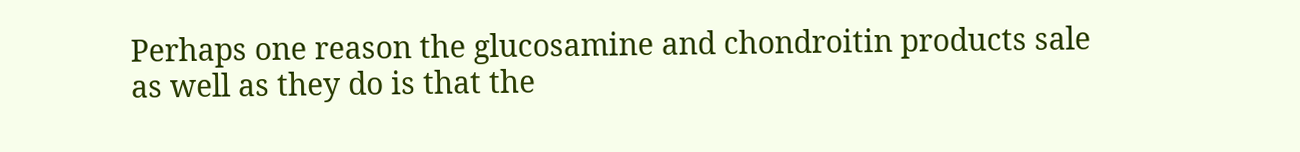Perhaps one reason the glucosamine and chondroitin products sale as well as they do is that the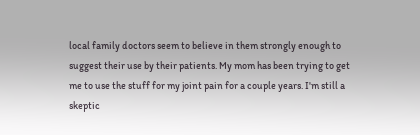local family doctors seem to believe in them strongly enough to suggest their use by their patients. My mom has been trying to get me to use the stuff for my joint pain for a couple years. I'm still a skeptic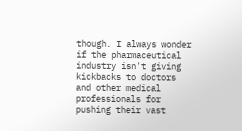though. I always wonder if the pharmaceutical industry isn't giving kickbacks to doctors and other medical professionals for pushing their vast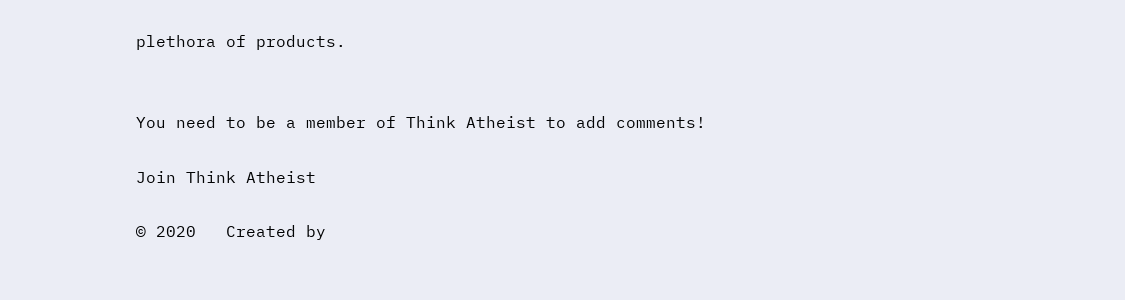plethora of products.


You need to be a member of Think Atheist to add comments!

Join Think Atheist

© 2020   Created by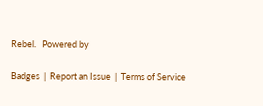Rebel.   Powered by

Badges  |  Report an Issue  |  Terms of Service